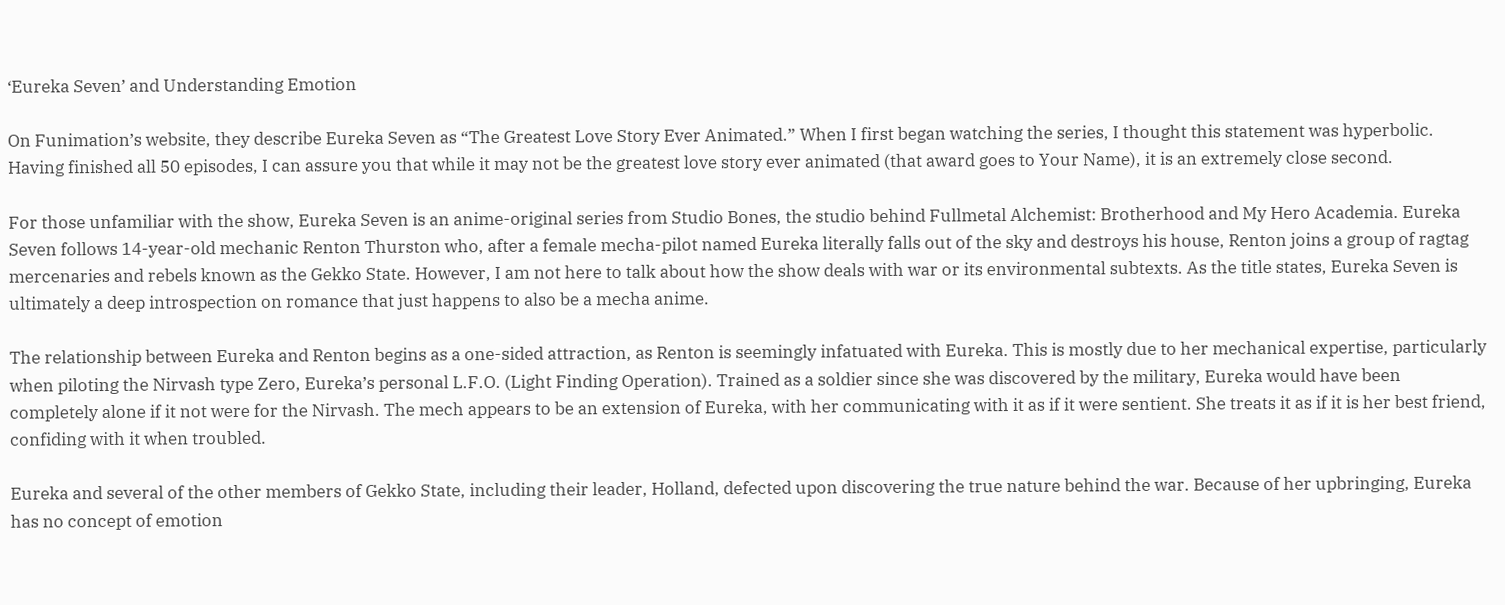‘Eureka Seven’ and Understanding Emotion

On Funimation’s website, they describe Eureka Seven as “The Greatest Love Story Ever Animated.” When I first began watching the series, I thought this statement was hyperbolic. Having finished all 50 episodes, I can assure you that while it may not be the greatest love story ever animated (that award goes to Your Name), it is an extremely close second.

For those unfamiliar with the show, Eureka Seven is an anime-original series from Studio Bones, the studio behind Fullmetal Alchemist: Brotherhood and My Hero Academia. Eureka Seven follows 14-year-old mechanic Renton Thurston who, after a female mecha-pilot named Eureka literally falls out of the sky and destroys his house, Renton joins a group of ragtag mercenaries and rebels known as the Gekko State. However, I am not here to talk about how the show deals with war or its environmental subtexts. As the title states, Eureka Seven is ultimately a deep introspection on romance that just happens to also be a mecha anime.

The relationship between Eureka and Renton begins as a one-sided attraction, as Renton is seemingly infatuated with Eureka. This is mostly due to her mechanical expertise, particularly when piloting the Nirvash type Zero, Eureka’s personal L.F.O. (Light Finding Operation). Trained as a soldier since she was discovered by the military, Eureka would have been completely alone if it not were for the Nirvash. The mech appears to be an extension of Eureka, with her communicating with it as if it were sentient. She treats it as if it is her best friend, confiding with it when troubled.

Eureka and several of the other members of Gekko State, including their leader, Holland, defected upon discovering the true nature behind the war. Because of her upbringing, Eureka has no concept of emotion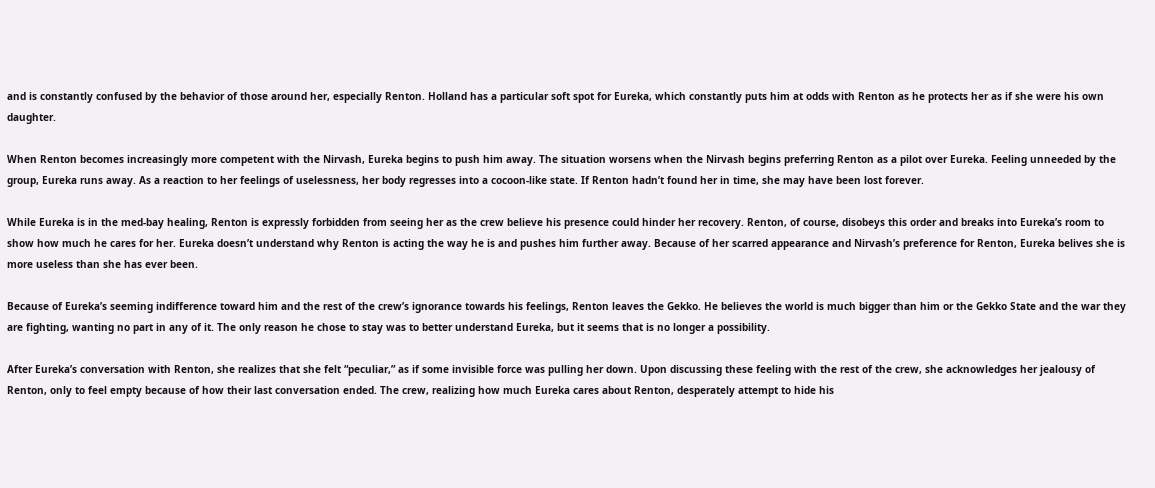and is constantly confused by the behavior of those around her, especially Renton. Holland has a particular soft spot for Eureka, which constantly puts him at odds with Renton as he protects her as if she were his own daughter.

When Renton becomes increasingly more competent with the Nirvash, Eureka begins to push him away. The situation worsens when the Nirvash begins preferring Renton as a pilot over Eureka. Feeling unneeded by the group, Eureka runs away. As a reaction to her feelings of uselessness, her body regresses into a cocoon-like state. If Renton hadn’t found her in time, she may have been lost forever.

While Eureka is in the med-bay healing, Renton is expressly forbidden from seeing her as the crew believe his presence could hinder her recovery. Renton, of course, disobeys this order and breaks into Eureka’s room to show how much he cares for her. Eureka doesn’t understand why Renton is acting the way he is and pushes him further away. Because of her scarred appearance and Nirvash’s preference for Renton, Eureka belives she is more useless than she has ever been.

Because of Eureka’s seeming indifference toward him and the rest of the crew’s ignorance towards his feelings, Renton leaves the Gekko. He believes the world is much bigger than him or the Gekko State and the war they are fighting, wanting no part in any of it. The only reason he chose to stay was to better understand Eureka, but it seems that is no longer a possibility.

After Eureka’s conversation with Renton, she realizes that she felt “peculiar,” as if some invisible force was pulling her down. Upon discussing these feeling with the rest of the crew, she acknowledges her jealousy of Renton, only to feel empty because of how their last conversation ended. The crew, realizing how much Eureka cares about Renton, desperately attempt to hide his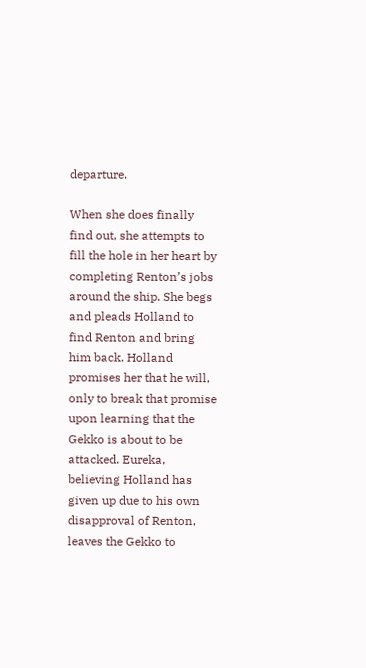departure.

When she does finally find out, she attempts to fill the hole in her heart by completing Renton’s jobs around the ship. She begs and pleads Holland to find Renton and bring him back. Holland promises her that he will, only to break that promise upon learning that the Gekko is about to be attacked. Eureka, believing Holland has given up due to his own disapproval of Renton, leaves the Gekko to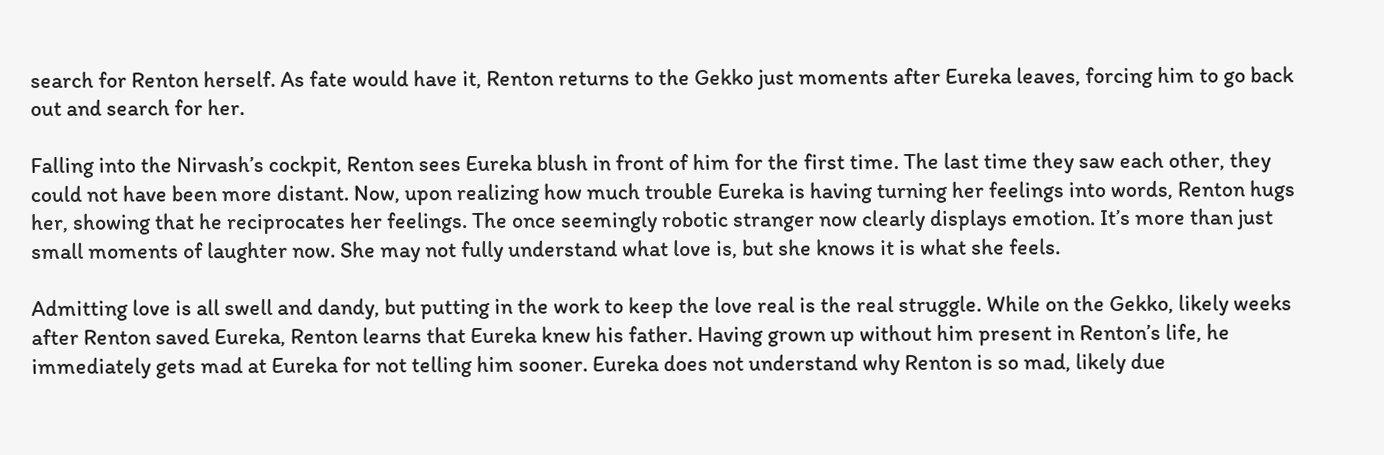search for Renton herself. As fate would have it, Renton returns to the Gekko just moments after Eureka leaves, forcing him to go back out and search for her.

Falling into the Nirvash’s cockpit, Renton sees Eureka blush in front of him for the first time. The last time they saw each other, they could not have been more distant. Now, upon realizing how much trouble Eureka is having turning her feelings into words, Renton hugs her, showing that he reciprocates her feelings. The once seemingly robotic stranger now clearly displays emotion. It’s more than just small moments of laughter now. She may not fully understand what love is, but she knows it is what she feels.

Admitting love is all swell and dandy, but putting in the work to keep the love real is the real struggle. While on the Gekko, likely weeks after Renton saved Eureka, Renton learns that Eureka knew his father. Having grown up without him present in Renton’s life, he immediately gets mad at Eureka for not telling him sooner. Eureka does not understand why Renton is so mad, likely due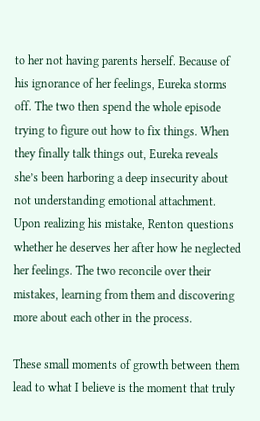to her not having parents herself. Because of his ignorance of her feelings, Eureka storms off. The two then spend the whole episode trying to figure out how to fix things. When they finally talk things out, Eureka reveals she’s been harboring a deep insecurity about not understanding emotional attachment. Upon realizing his mistake, Renton questions whether he deserves her after how he neglected her feelings. The two reconcile over their mistakes, learning from them and discovering more about each other in the process.

These small moments of growth between them lead to what I believe is the moment that truly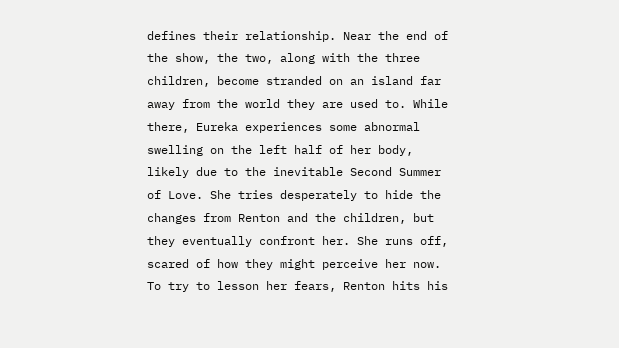defines their relationship. Near the end of the show, the two, along with the three children, become stranded on an island far away from the world they are used to. While there, Eureka experiences some abnormal swelling on the left half of her body, likely due to the inevitable Second Summer of Love. She tries desperately to hide the changes from Renton and the children, but they eventually confront her. She runs off, scared of how they might perceive her now. To try to lesson her fears, Renton hits his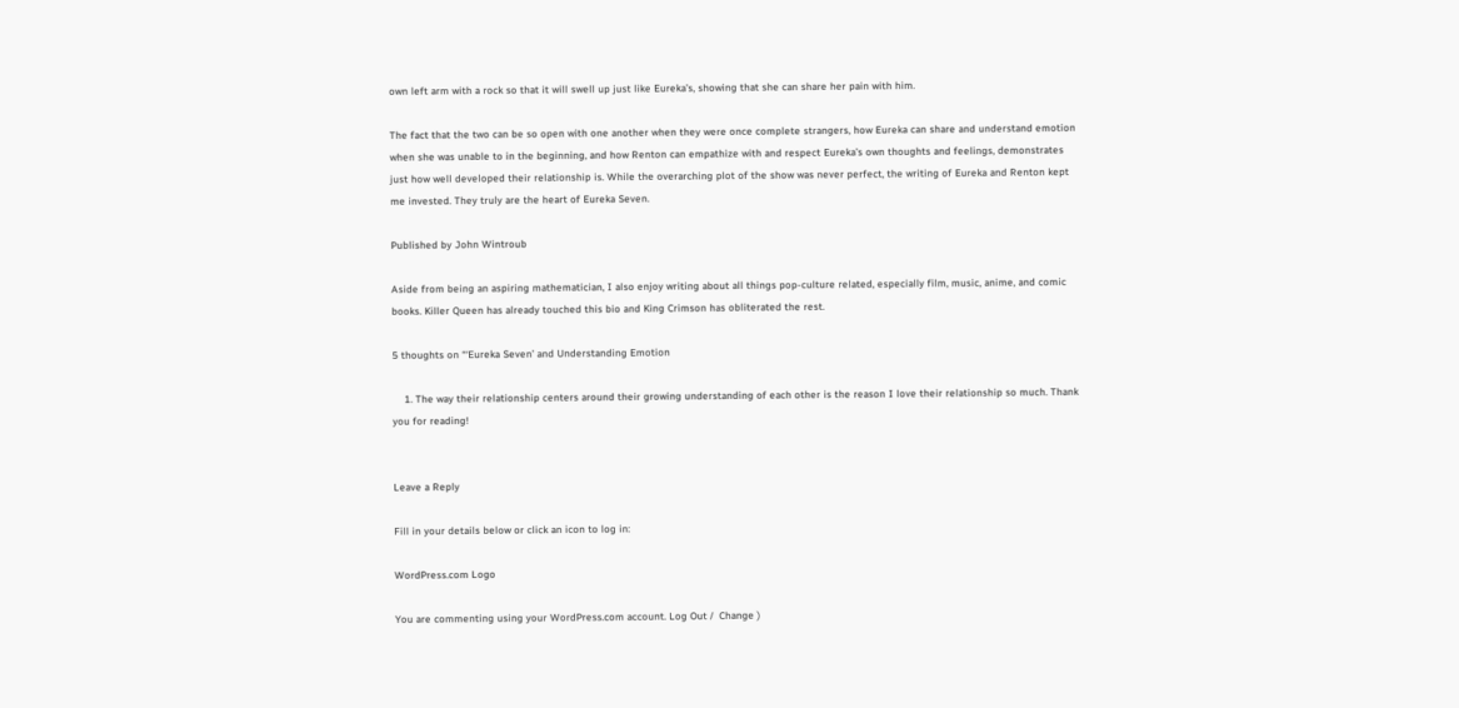own left arm with a rock so that it will swell up just like Eureka’s, showing that she can share her pain with him.

The fact that the two can be so open with one another when they were once complete strangers, how Eureka can share and understand emotion when she was unable to in the beginning, and how Renton can empathize with and respect Eureka’s own thoughts and feelings, demonstrates just how well developed their relationship is. While the overarching plot of the show was never perfect, the writing of Eureka and Renton kept me invested. They truly are the heart of Eureka Seven.

Published by John Wintroub

Aside from being an aspiring mathematician, I also enjoy writing about all things pop-culture related, especially film, music, anime, and comic books. Killer Queen has already touched this bio and King Crimson has obliterated the rest.

5 thoughts on “‘Eureka Seven’ and Understanding Emotion

    1. The way their relationship centers around their growing understanding of each other is the reason I love their relationship so much. Thank you for reading!


Leave a Reply

Fill in your details below or click an icon to log in:

WordPress.com Logo

You are commenting using your WordPress.com account. Log Out /  Change )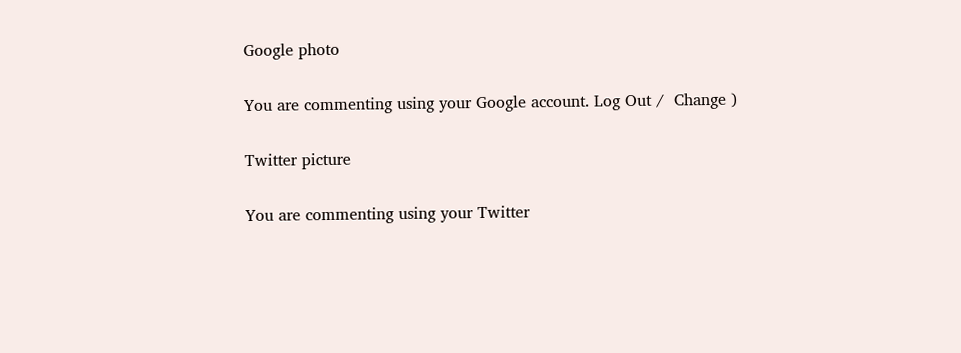Google photo

You are commenting using your Google account. Log Out /  Change )

Twitter picture

You are commenting using your Twitter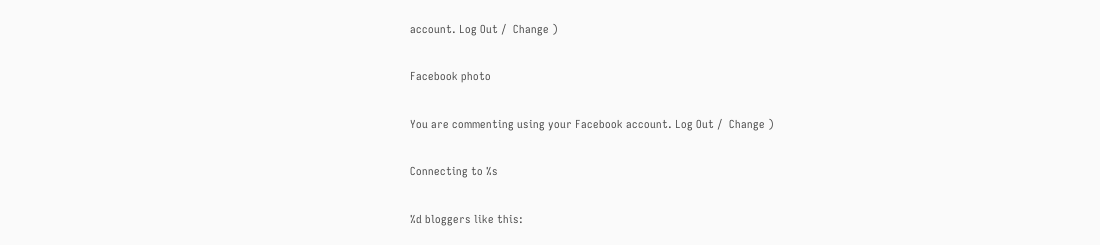account. Log Out /  Change )

Facebook photo

You are commenting using your Facebook account. Log Out /  Change )

Connecting to %s

%d bloggers like this: